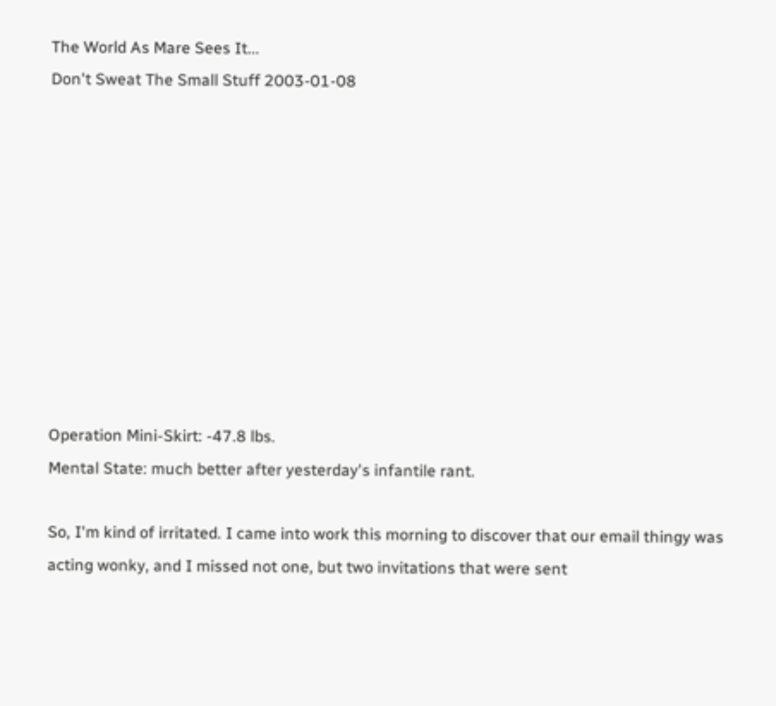The World As Mare Sees It...
Don't Sweat The Small Stuff 2003-01-08










Operation Mini-Skirt: -47.8 lbs.
Mental State: much better after yesterday's infantile rant.

So, I'm kind of irritated. I came into work this morning to discover that our email thingy was acting wonky, and I missed not one, but two invitations that were sent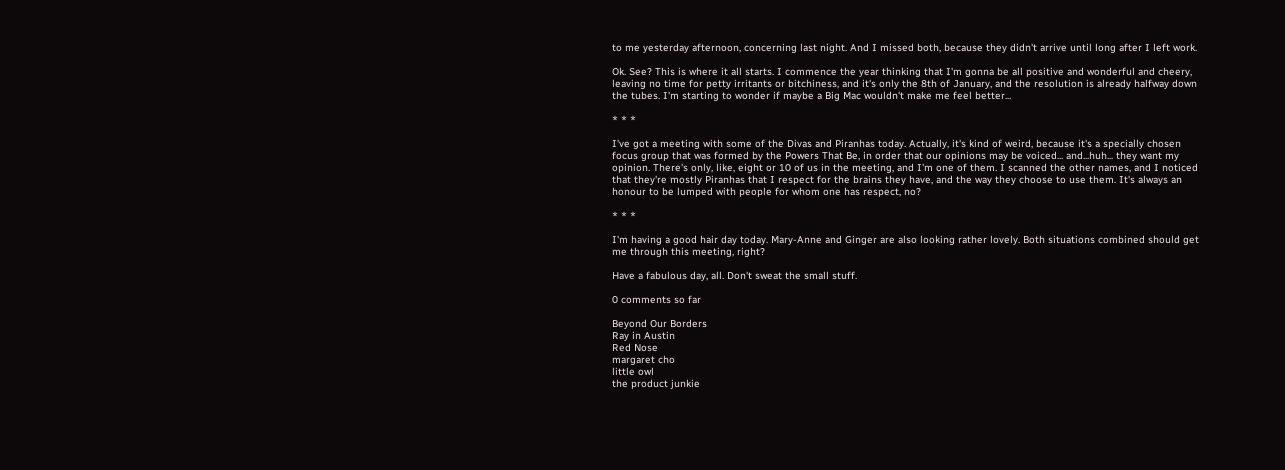to me yesterday afternoon, concerning last night. And I missed both, because they didn't arrive until long after I left work.

Ok. See? This is where it all starts. I commence the year thinking that I'm gonna be all positive and wonderful and cheery, leaving no time for petty irritants or bitchiness, and it's only the 8th of January, and the resolution is already halfway down the tubes. I'm starting to wonder if maybe a Big Mac wouldn't make me feel better...

* * *

I've got a meeting with some of the Divas and Piranhas today. Actually, it's kind of weird, because it's a specially chosen focus group that was formed by the Powers That Be, in order that our opinions may be voiced... and...huh... they want my opinion. There's only, like, eight or 10 of us in the meeting, and I'm one of them. I scanned the other names, and I noticed that they're mostly Piranhas that I respect for the brains they have, and the way they choose to use them. It's always an honour to be lumped with people for whom one has respect, no?

* * *

I'm having a good hair day today. Mary-Anne and Ginger are also looking rather lovely. Both situations combined should get me through this meeting, right?

Have a fabulous day, all. Don't sweat the small stuff.

0 comments so far

Beyond Our Borders
Ray in Austin
Red Nose
margaret cho
little owl
the product junkie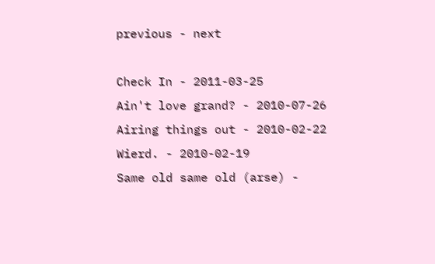previous - next

Check In - 2011-03-25
Ain't love grand? - 2010-07-26
Airing things out - 2010-02-22
Wierd. - 2010-02-19
Same old same old (arse) -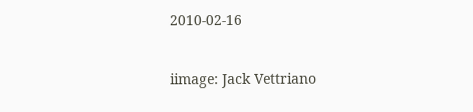2010-02-16

iimage: Jack Vettriano